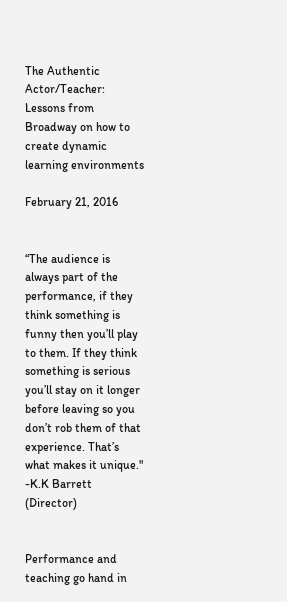The Authentic Actor/Teacher: Lessons from Broadway on how to create dynamic learning environments

February 21, 2016


“The audience is always part of the performance, if they think something is funny then you’ll play to them. If they think something is serious you’ll stay on it longer before leaving so you don’t rob them of that experience. That’s what makes it unique."  -K.K Barrett (Director)


Performance and teaching go hand in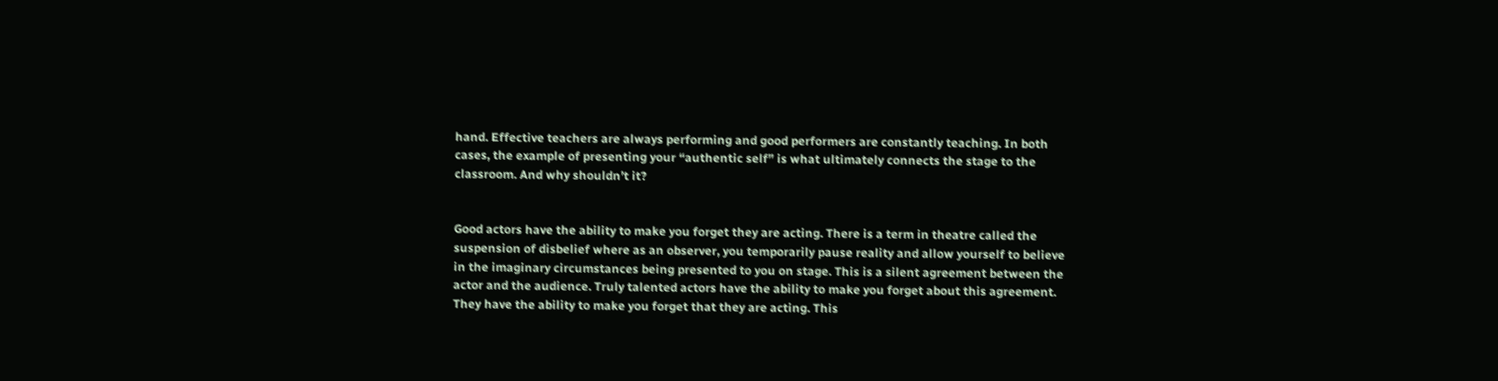hand. Effective teachers are always performing and good performers are constantly teaching. In both cases, the example of presenting your “authentic self” is what ultimately connects the stage to the classroom. And why shouldn’t it?


Good actors have the ability to make you forget they are acting. There is a term in theatre called the suspension of disbelief where as an observer, you temporarily pause reality and allow yourself to believe in the imaginary circumstances being presented to you on stage. This is a silent agreement between the actor and the audience. Truly talented actors have the ability to make you forget about this agreement. They have the ability to make you forget that they are acting. This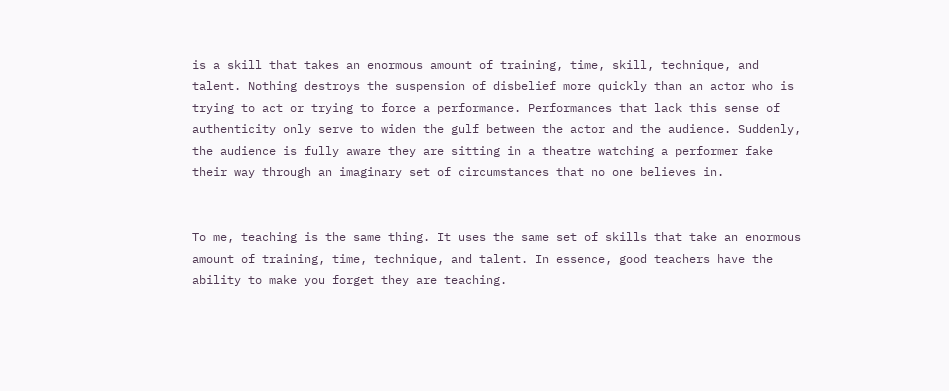is a skill that takes an enormous amount of training, time, skill, technique, and talent. Nothing destroys the suspension of disbelief more quickly than an actor who is trying to act or trying to force a performance. Performances that lack this sense of authenticity only serve to widen the gulf between the actor and the audience. Suddenly, the audience is fully aware they are sitting in a theatre watching a performer fake their way through an imaginary set of circumstances that no one believes in.


To me, teaching is the same thing. It uses the same set of skills that take an enormous amount of training, time, technique, and talent. In essence, good teachers have the ability to make you forget they are teaching.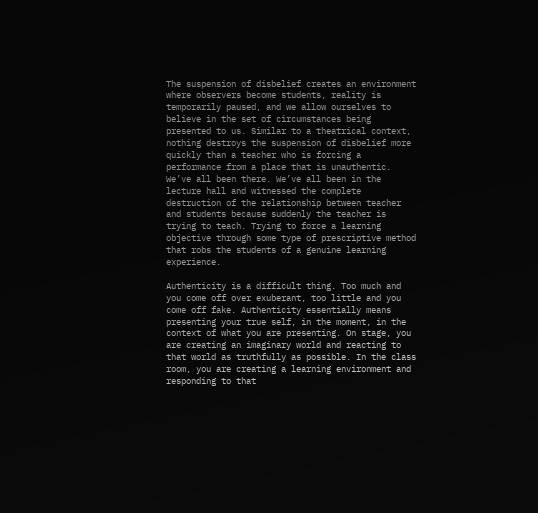The suspension of disbelief creates an environment where observers become students, reality is temporarily paused, and we allow ourselves to believe in the set of circumstances being presented to us. Similar to a theatrical context, nothing destroys the suspension of disbelief more quickly than a teacher who is forcing a performance from a place that is unauthentic. We’ve all been there. We’ve all been in the lecture hall and witnessed the complete destruction of the relationship between teacher and students because suddenly the teacher is trying to teach. Trying to force a learning objective through some type of prescriptive method that robs the students of a genuine learning experience.

Authenticity is a difficult thing. Too much and you come off over exuberant, too little and you come off fake. Authenticity essentially means presenting your true self, in the moment, in the context of what you are presenting. On stage, you are creating an imaginary world and reacting to that world as truthfully as possible. In the class room, you are creating a learning environment and responding to that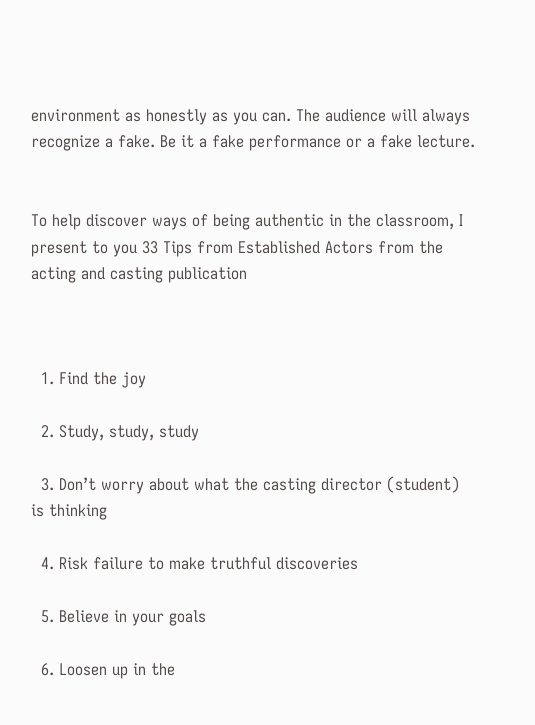environment as honestly as you can. The audience will always recognize a fake. Be it a fake performance or a fake lecture.


To help discover ways of being authentic in the classroom, I present to you 33 Tips from Established Actors from the acting and casting publication



  1. Find the joy

  2. Study, study, study

  3. Don’t worry about what the casting director (student) is thinking

  4. Risk failure to make truthful discoveries

  5. Believe in your goals

  6. Loosen up in the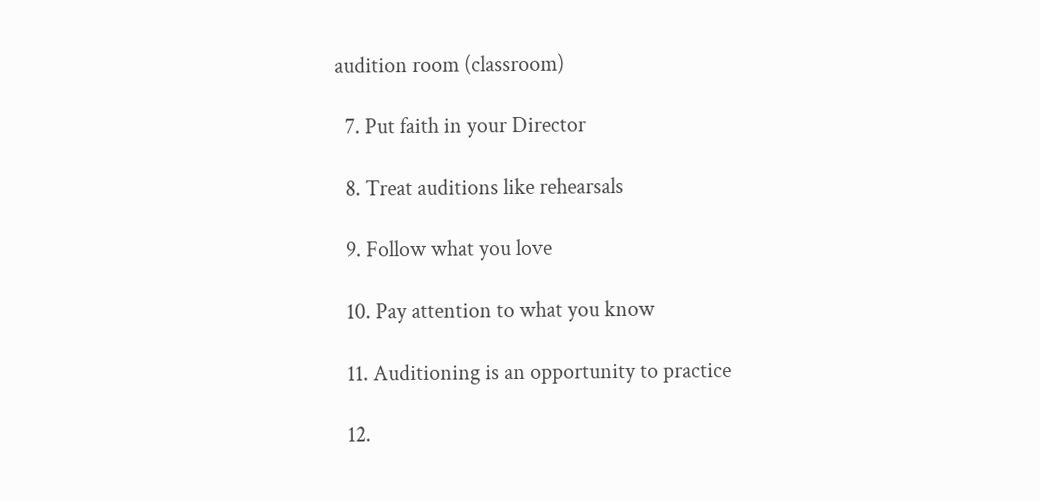audition room (classroom)

  7. Put faith in your Director

  8. Treat auditions like rehearsals

  9. Follow what you love

  10. Pay attention to what you know

  11. Auditioning is an opportunity to practice

  12.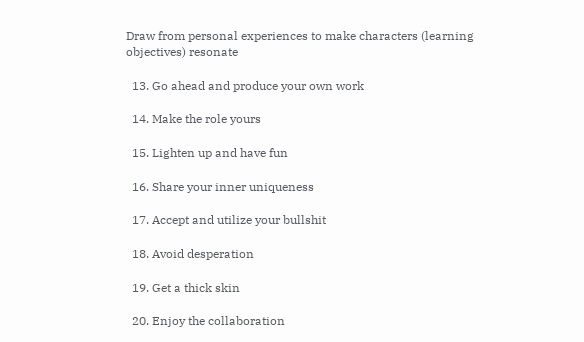Draw from personal experiences to make characters (learning objectives) resonate

  13. Go ahead and produce your own work

  14. Make the role yours

  15. Lighten up and have fun

  16. Share your inner uniqueness

  17. Accept and utilize your bullshit

  18. Avoid desperation

  19. Get a thick skin

  20. Enjoy the collaboration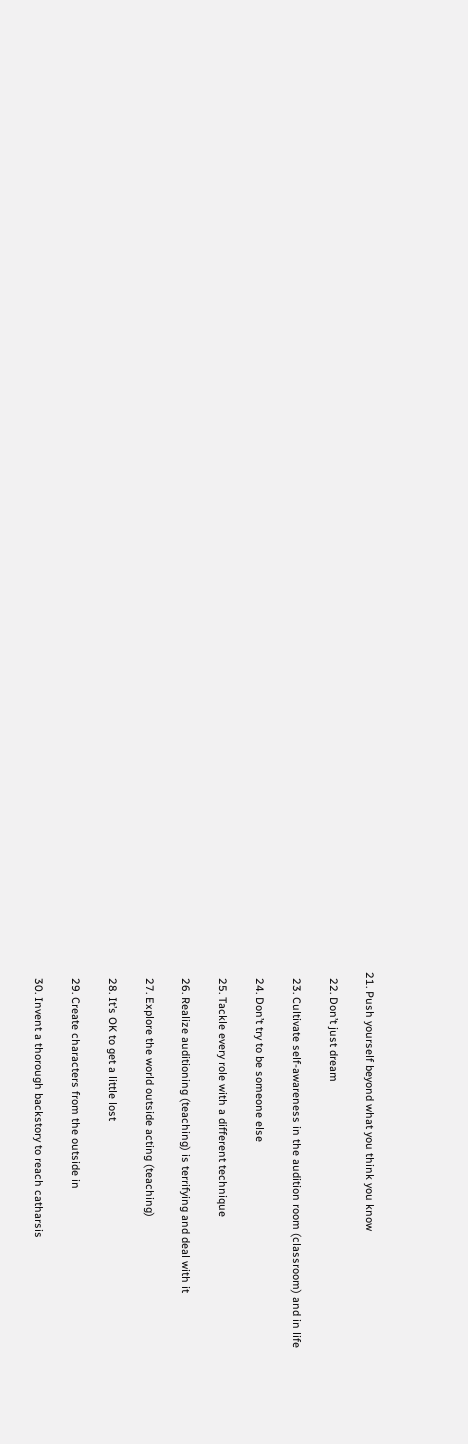21. Push yourself beyond what you think you know

  22. Don’t just dream

  23. Cultivate self-awareness in the audition room (classroom) and in life

  24. Don’t try to be someone else

  25. Tackle every role with a different technique

  26. Realize auditioning (teaching) is terrifying and deal with it

  27. Explore the world outside acting (teaching)

  28. It’s OK to get a little lost

  29. Create characters from the outside in

  30. Invent a thorough backstory to reach catharsis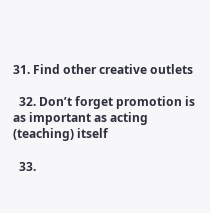31. Find other creative outlets

  32. Don’t forget promotion is as important as acting (teaching) itself

  33.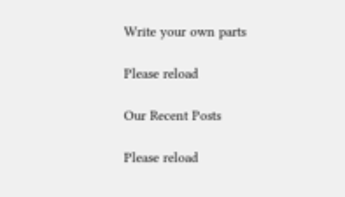Write your own parts

Please reload

Our Recent Posts

Please reload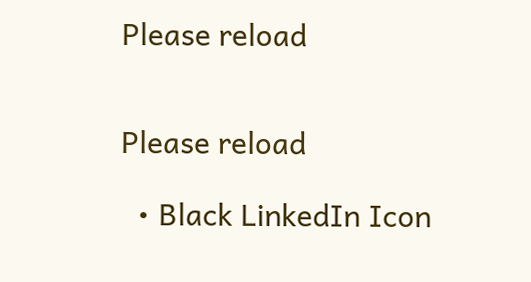Please reload


Please reload

  • Black LinkedIn Icon